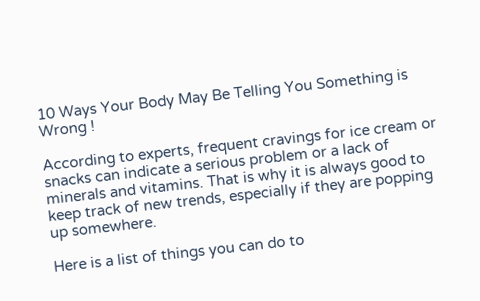10 Ways Your Body May Be Telling You Something is Wrong !

According to experts, frequent cravings for ice cream or snacks can indicate a serious problem or a lack of minerals and vitamins. That is why it is always good to keep track of new trends, especially if they are popping up somewhere.

Here is a list of things you can do to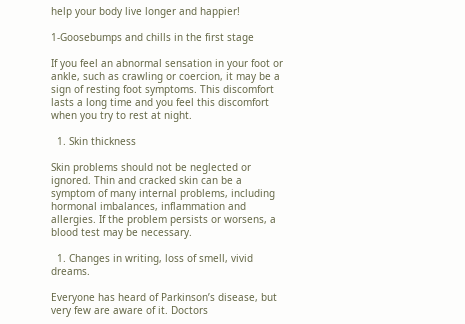help your body live longer and happier!

1-Goosebumps and chills in the first stage

If you feel an abnormal sensation in your foot or ankle, such as crawling or coercion, it may be a sign of resting foot symptoms. This discomfort lasts a long time and you feel this discomfort when you try to rest at night.

  1. Skin thickness

Skin problems should not be neglected or ignored. Thin and cracked skin can be a symptom of many internal problems, including hormonal imbalances, inflammation and allergies. If the problem persists or worsens, a blood test may be necessary.

  1. Changes in writing, loss of smell, vivid dreams.

Everyone has heard of Parkinson’s disease, but very few are aware of it. Doctors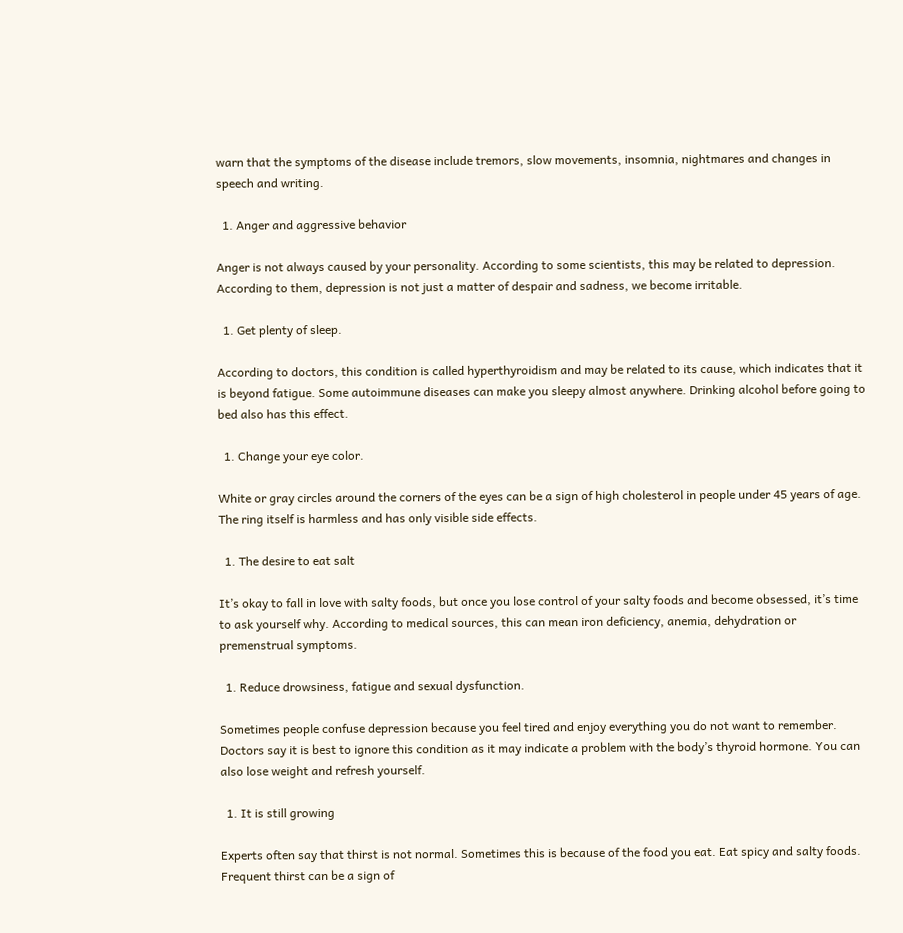warn that the symptoms of the disease include tremors, slow movements, insomnia, nightmares and changes in speech and writing.

  1. Anger and aggressive behavior

Anger is not always caused by your personality. According to some scientists, this may be related to depression. According to them, depression is not just a matter of despair and sadness, we become irritable.

  1. Get plenty of sleep.

According to doctors, this condition is called hyperthyroidism and may be related to its cause, which indicates that it is beyond fatigue. Some autoimmune diseases can make you sleepy almost anywhere. Drinking alcohol before going to bed also has this effect.

  1. Change your eye color.

White or gray circles around the corners of the eyes can be a sign of high cholesterol in people under 45 years of age. The ring itself is harmless and has only visible side effects.

  1. The desire to eat salt

It’s okay to fall in love with salty foods, but once you lose control of your salty foods and become obsessed, it’s time to ask yourself why. According to medical sources, this can mean iron deficiency, anemia, dehydration or premenstrual symptoms.

  1. Reduce drowsiness, fatigue and sexual dysfunction.

Sometimes people confuse depression because you feel tired and enjoy everything you do not want to remember. Doctors say it is best to ignore this condition as it may indicate a problem with the body’s thyroid hormone. You can also lose weight and refresh yourself.

  1. It is still growing

Experts often say that thirst is not normal. Sometimes this is because of the food you eat. Eat spicy and salty foods. Frequent thirst can be a sign of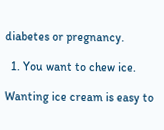diabetes or pregnancy.

  1. You want to chew ice.

Wanting ice cream is easy to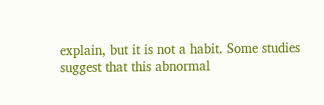explain, but it is not a habit. Some studies suggest that this abnormal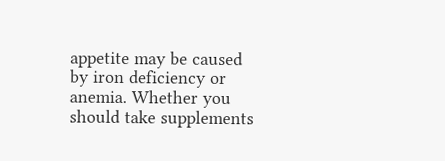appetite may be caused by iron deficiency or anemia. Whether you should take supplements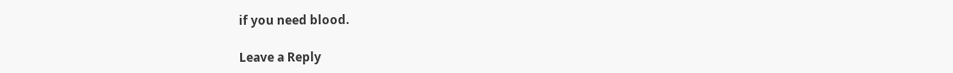if you need blood.

Leave a Reply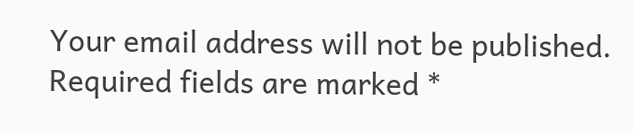Your email address will not be published. Required fields are marked *